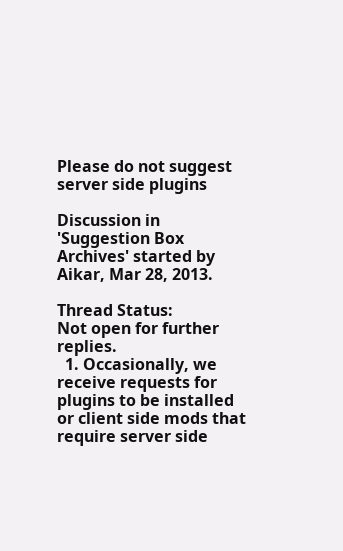Please do not suggest server side plugins

Discussion in 'Suggestion Box Archives' started by Aikar, Mar 28, 2013.

Thread Status:
Not open for further replies.
  1. Occasionally, we receive requests for plugins to be installed or client side mods that require server side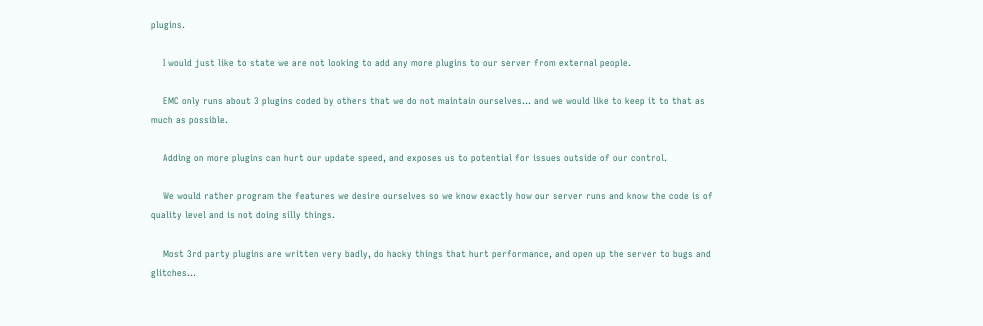plugins.

    I would just like to state we are not looking to add any more plugins to our server from external people.

    EMC only runs about 3 plugins coded by others that we do not maintain ourselves... and we would like to keep it to that as much as possible.

    Adding on more plugins can hurt our update speed, and exposes us to potential for issues outside of our control.

    We would rather program the features we desire ourselves so we know exactly how our server runs and know the code is of quality level and is not doing silly things.

    Most 3rd party plugins are written very badly, do hacky things that hurt performance, and open up the server to bugs and glitches...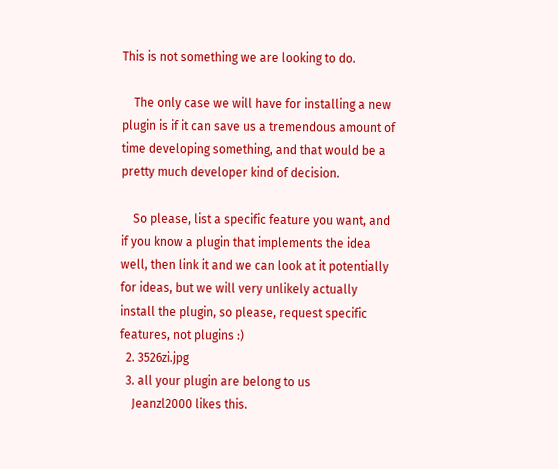This is not something we are looking to do.

    The only case we will have for installing a new plugin is if it can save us a tremendous amount of time developing something, and that would be a pretty much developer kind of decision.

    So please, list a specific feature you want, and if you know a plugin that implements the idea well, then link it and we can look at it potentially for ideas, but we will very unlikely actually install the plugin, so please, request specific features, not plugins :)
  2. 3526zi.jpg
  3. all your plugin are belong to us
    Jeanzl2000 likes this.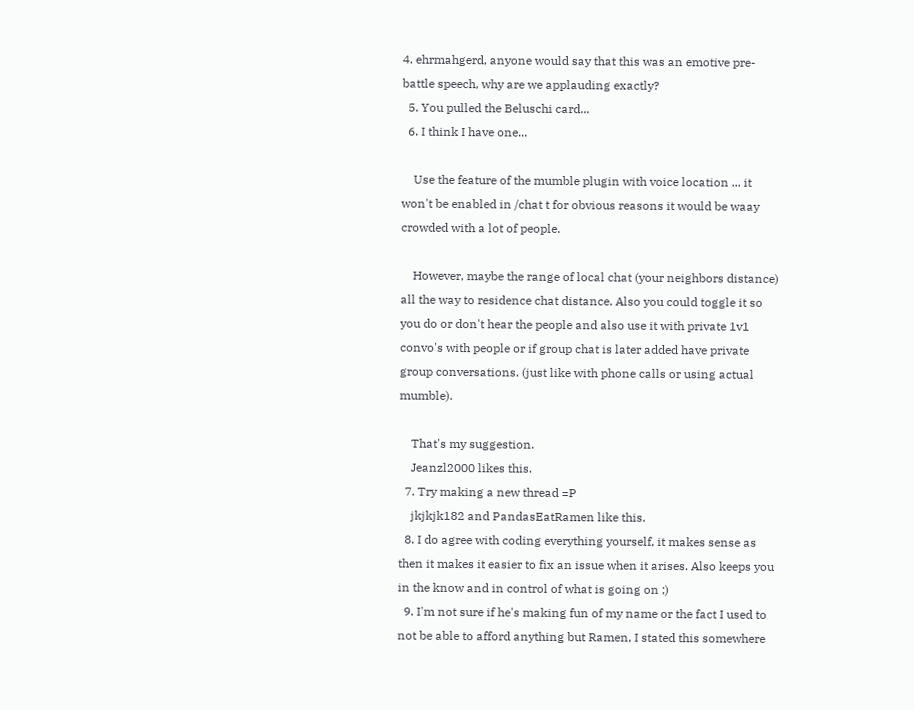4. ehrmahgerd, anyone would say that this was an emotive pre-battle speech, why are we applauding exactly?
  5. You pulled the Beluschi card...
  6. I think I have one...

    Use the feature of the mumble plugin with voice location ... it won't be enabled in /chat t for obvious reasons it would be waay crowded with a lot of people.

    However, maybe the range of local chat (your neighbors distance) all the way to residence chat distance. Also you could toggle it so you do or don't hear the people and also use it with private 1v1 convo's with people or if group chat is later added have private group conversations. (just like with phone calls or using actual mumble).

    That's my suggestion.
    Jeanzl2000 likes this.
  7. Try making a new thread =P
    jkjkjk182 and PandasEatRamen like this.
  8. I do agree with coding everything yourself, it makes sense as then it makes it easier to fix an issue when it arises. Also keeps you in the know and in control of what is going on ;)
  9. I'm not sure if he's making fun of my name or the fact I used to not be able to afford anything but Ramen, I stated this somewhere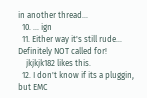in another thread...
  10. ... ign
  11. Either way it's still rude... Definitely NOT called for!
    jkjkjk182 likes this.
  12. I don't know if its a pluggin, but EMC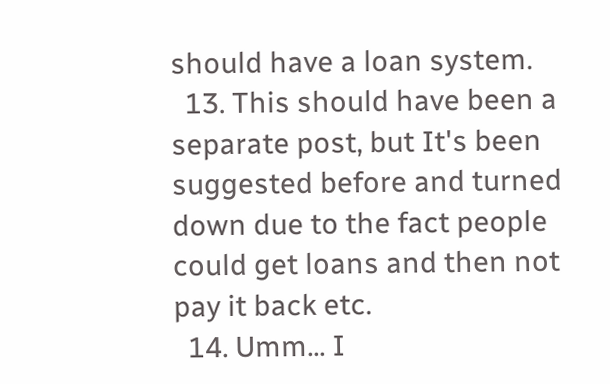should have a loan system.
  13. This should have been a separate post, but It's been suggested before and turned down due to the fact people could get loans and then not pay it back etc.
  14. Umm... I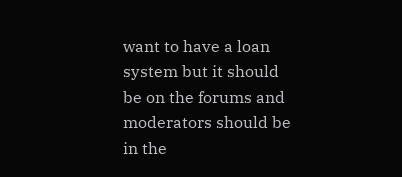want to have a loan system but it should be on the forums and moderators should be in the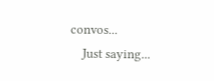convos...
    Just saying...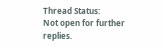Thread Status:
Not open for further replies.